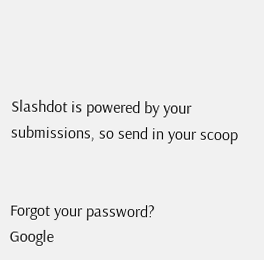Slashdot is powered by your submissions, so send in your scoop


Forgot your password?
Google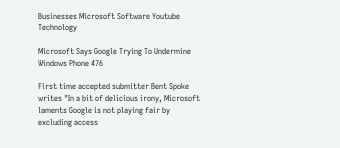Businesses Microsoft Software Youtube Technology

Microsoft Says Google Trying To Undermine Windows Phone 476

First time accepted submitter Bent Spoke writes "In a bit of delicious irony, Microsoft laments Google is not playing fair by excluding access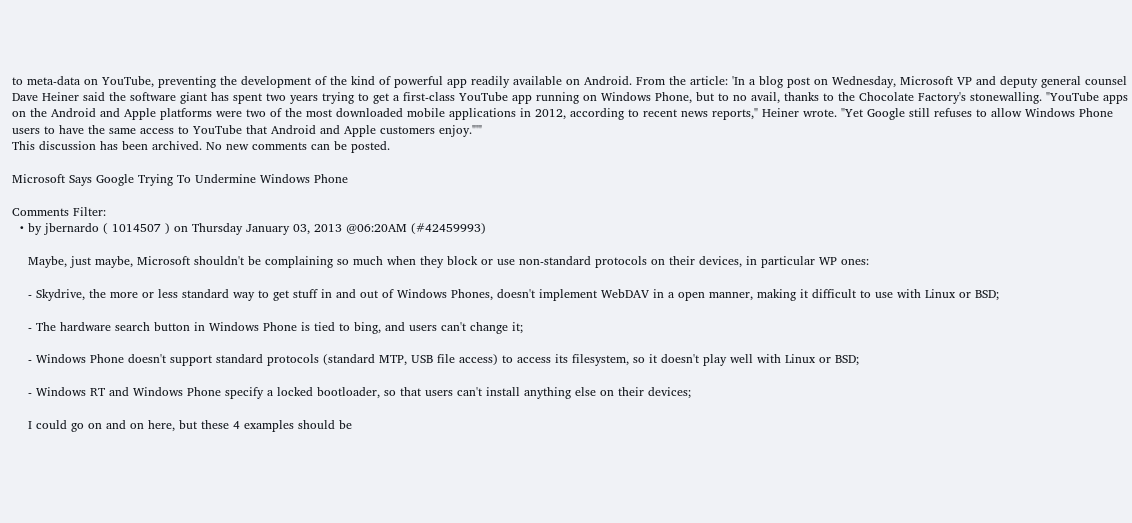to meta-data on YouTube, preventing the development of the kind of powerful app readily available on Android. From the article: 'In a blog post on Wednesday, Microsoft VP and deputy general counsel Dave Heiner said the software giant has spent two years trying to get a first-class YouTube app running on Windows Phone, but to no avail, thanks to the Chocolate Factory's stonewalling. "YouTube apps on the Android and Apple platforms were two of the most downloaded mobile applications in 2012, according to recent news reports," Heiner wrote. "Yet Google still refuses to allow Windows Phone users to have the same access to YouTube that Android and Apple customers enjoy."'"
This discussion has been archived. No new comments can be posted.

Microsoft Says Google Trying To Undermine Windows Phone

Comments Filter:
  • by jbernardo ( 1014507 ) on Thursday January 03, 2013 @06:20AM (#42459993)

    Maybe, just maybe, Microsoft shouldn't be complaining so much when they block or use non-standard protocols on their devices, in particular WP ones:

    - Skydrive, the more or less standard way to get stuff in and out of Windows Phones, doesn't implement WebDAV in a open manner, making it difficult to use with Linux or BSD;

    - The hardware search button in Windows Phone is tied to bing, and users can't change it;

    - Windows Phone doesn't support standard protocols (standard MTP, USB file access) to access its filesystem, so it doesn't play well with Linux or BSD;

    - Windows RT and Windows Phone specify a locked bootloader, so that users can't install anything else on their devices;

    I could go on and on here, but these 4 examples should be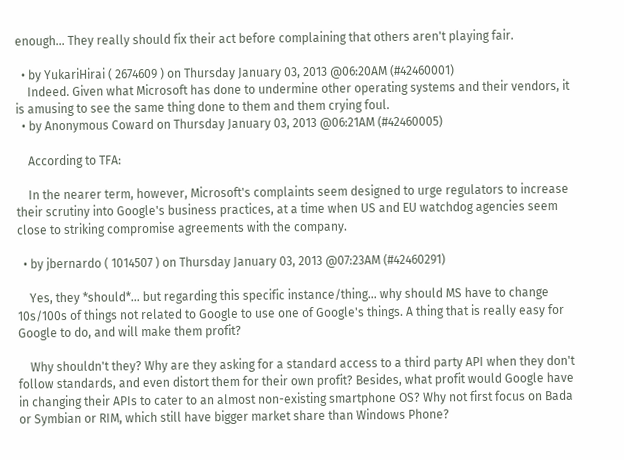enough... They really should fix their act before complaining that others aren't playing fair.

  • by YukariHirai ( 2674609 ) on Thursday January 03, 2013 @06:20AM (#42460001)
    Indeed. Given what Microsoft has done to undermine other operating systems and their vendors, it is amusing to see the same thing done to them and them crying foul.
  • by Anonymous Coward on Thursday January 03, 2013 @06:21AM (#42460005)

    According to TFA:

    In the nearer term, however, Microsoft's complaints seem designed to urge regulators to increase their scrutiny into Google's business practices, at a time when US and EU watchdog agencies seem close to striking compromise agreements with the company.

  • by jbernardo ( 1014507 ) on Thursday January 03, 2013 @07:23AM (#42460291)

    Yes, they *should*... but regarding this specific instance/thing... why should MS have to change 10s/100s of things not related to Google to use one of Google's things. A thing that is really easy for Google to do, and will make them profit?

    Why shouldn't they? Why are they asking for a standard access to a third party API when they don't follow standards, and even distort them for their own profit? Besides, what profit would Google have in changing their APIs to cater to an almost non-existing smartphone OS? Why not first focus on Bada or Symbian or RIM, which still have bigger market share than Windows Phone?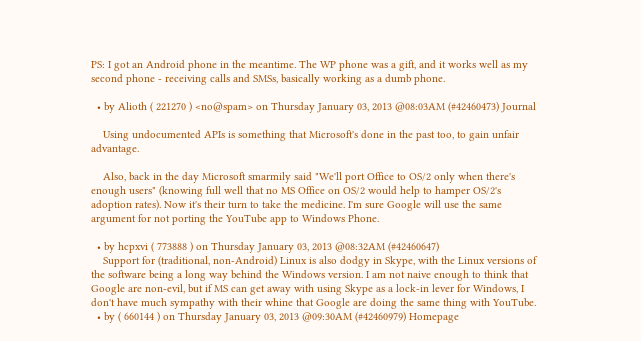PS: I got an Android phone in the meantime. The WP phone was a gift, and it works well as my second phone - receiving calls and SMSs, basically working as a dumb phone.

  • by Alioth ( 221270 ) <no@spam> on Thursday January 03, 2013 @08:03AM (#42460473) Journal

    Using undocumented APIs is something that Microsoft's done in the past too, to gain unfair advantage.

    Also, back in the day Microsoft smarmily said "We'll port Office to OS/2 only when there's enough users" (knowing full well that no MS Office on OS/2 would help to hamper OS/2's adoption rates). Now it's their turn to take the medicine. I'm sure Google will use the same argument for not porting the YouTube app to Windows Phone.

  • by hcpxvi ( 773888 ) on Thursday January 03, 2013 @08:32AM (#42460647)
    Support for (traditional, non-Android) Linux is also dodgy in Skype, with the Linux versions of the software being a long way behind the Windows version. I am not naive enough to think that Google are non-evil, but if MS can get away with using Skype as a lock-in lever for Windows, I don't have much sympathy with their whine that Google are doing the same thing with YouTube.
  • by ( 660144 ) on Thursday January 03, 2013 @09:30AM (#42460979) Homepage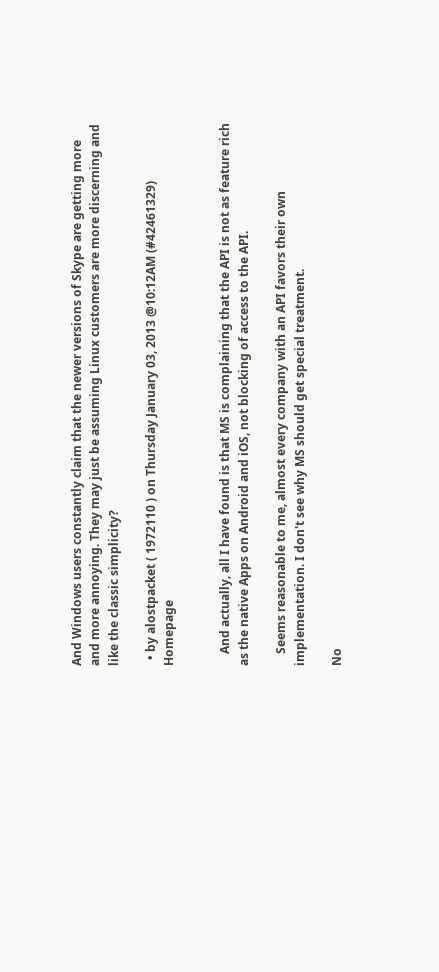And Windows users constantly claim that the newer versions of Skype are getting more and more annoying. They may just be assuming Linux customers are more discerning and like the classic simplicity?

  • by alostpacket ( 1972110 ) on Thursday January 03, 2013 @10:12AM (#42461329) Homepage


    And actually, all I have found is that MS is complaining that the API is not as feature rich as the native Apps on Android and iOS, not blocking of access to the API.

    Seems reasonable to me, almost every company with an API favors their own implementation. I don't see why MS should get special treatment.

No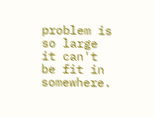problem is so large it can't be fit in somewhere.